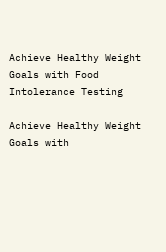Achieve Healthy Weight Goals with Food Intolerance Testing

Achieve Healthy Weight Goals with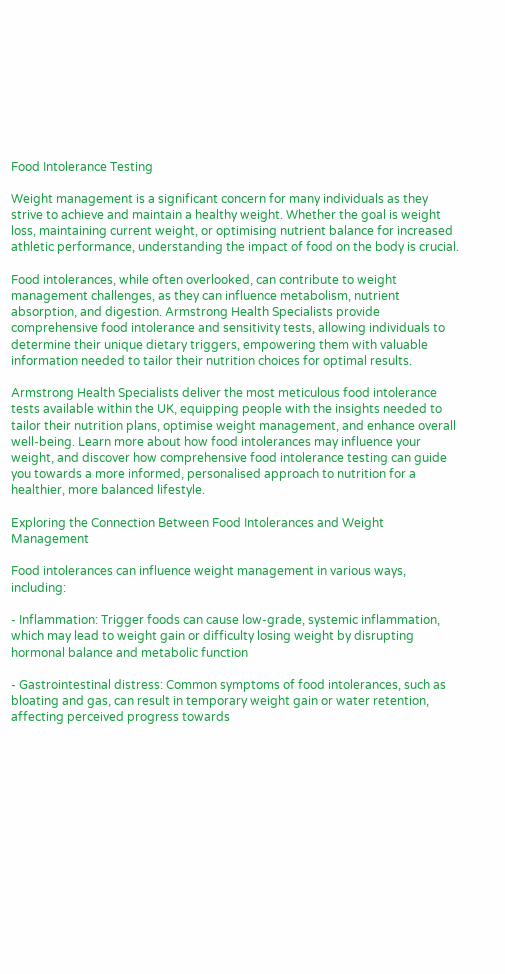Food Intolerance Testing

Weight management is a significant concern for many individuals as they strive to achieve and maintain a healthy weight. Whether the goal is weight loss, maintaining current weight, or optimising nutrient balance for increased athletic performance, understanding the impact of food on the body is crucial.

Food intolerances, while often overlooked, can contribute to weight management challenges, as they can influence metabolism, nutrient absorption, and digestion. Armstrong Health Specialists provide comprehensive food intolerance and sensitivity tests, allowing individuals to determine their unique dietary triggers, empowering them with valuable information needed to tailor their nutrition choices for optimal results.

Armstrong Health Specialists deliver the most meticulous food intolerance tests available within the UK, equipping people with the insights needed to tailor their nutrition plans, optimise weight management, and enhance overall well-being. Learn more about how food intolerances may influence your weight, and discover how comprehensive food intolerance testing can guide you towards a more informed, personalised approach to nutrition for a healthier, more balanced lifestyle.

Exploring the Connection Between Food Intolerances and Weight Management

Food intolerances can influence weight management in various ways, including:

- Inflammation: Trigger foods can cause low-grade, systemic inflammation, which may lead to weight gain or difficulty losing weight by disrupting hormonal balance and metabolic function

- Gastrointestinal distress: Common symptoms of food intolerances, such as bloating and gas, can result in temporary weight gain or water retention, affecting perceived progress towards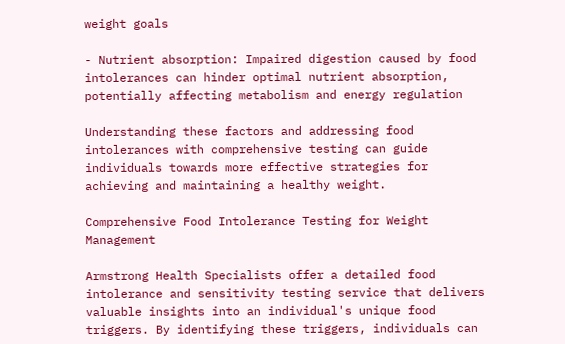weight goals

- Nutrient absorption: Impaired digestion caused by food intolerances can hinder optimal nutrient absorption, potentially affecting metabolism and energy regulation

Understanding these factors and addressing food intolerances with comprehensive testing can guide individuals towards more effective strategies for achieving and maintaining a healthy weight.

Comprehensive Food Intolerance Testing for Weight Management

Armstrong Health Specialists offer a detailed food intolerance and sensitivity testing service that delivers valuable insights into an individual's unique food triggers. By identifying these triggers, individuals can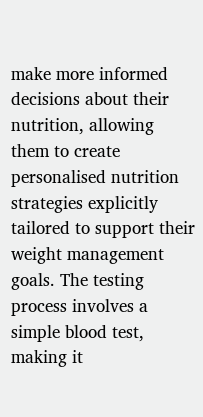make more informed decisions about their nutrition, allowing them to create personalised nutrition strategies explicitly tailored to support their weight management goals. The testing process involves a simple blood test, making it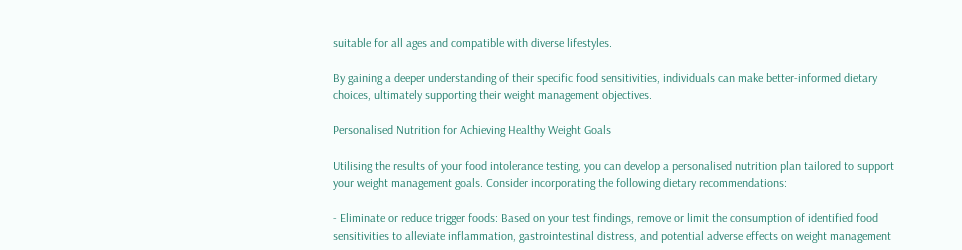suitable for all ages and compatible with diverse lifestyles.

By gaining a deeper understanding of their specific food sensitivities, individuals can make better-informed dietary choices, ultimately supporting their weight management objectives.

Personalised Nutrition for Achieving Healthy Weight Goals

Utilising the results of your food intolerance testing, you can develop a personalised nutrition plan tailored to support your weight management goals. Consider incorporating the following dietary recommendations:

- Eliminate or reduce trigger foods: Based on your test findings, remove or limit the consumption of identified food sensitivities to alleviate inflammation, gastrointestinal distress, and potential adverse effects on weight management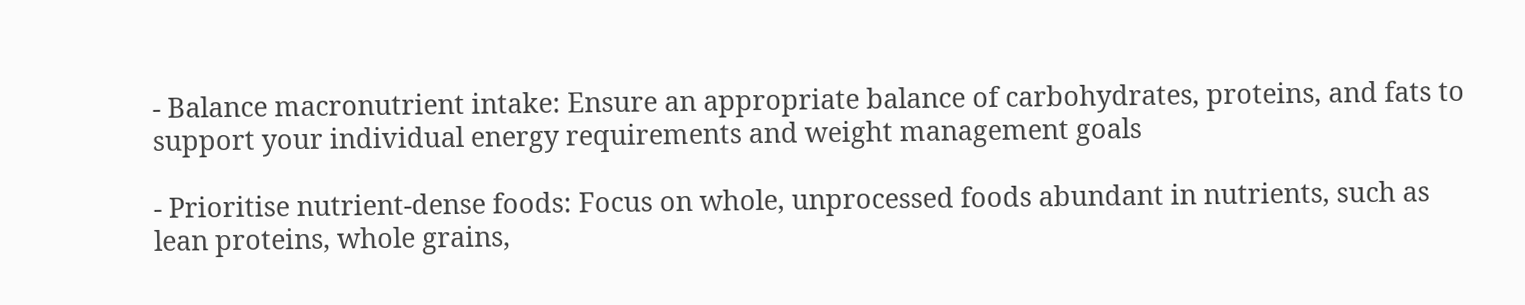- Balance macronutrient intake: Ensure an appropriate balance of carbohydrates, proteins, and fats to support your individual energy requirements and weight management goals

- Prioritise nutrient-dense foods: Focus on whole, unprocessed foods abundant in nutrients, such as lean proteins, whole grains,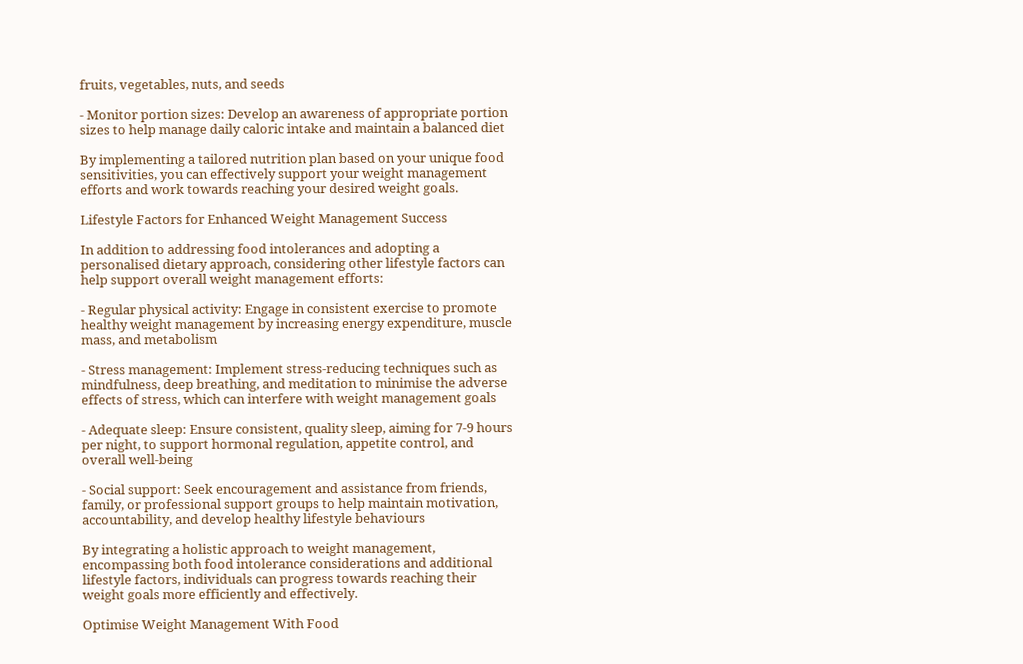fruits, vegetables, nuts, and seeds

- Monitor portion sizes: Develop an awareness of appropriate portion sizes to help manage daily caloric intake and maintain a balanced diet

By implementing a tailored nutrition plan based on your unique food sensitivities, you can effectively support your weight management efforts and work towards reaching your desired weight goals.

Lifestyle Factors for Enhanced Weight Management Success

In addition to addressing food intolerances and adopting a personalised dietary approach, considering other lifestyle factors can help support overall weight management efforts:

- Regular physical activity: Engage in consistent exercise to promote healthy weight management by increasing energy expenditure, muscle mass, and metabolism

- Stress management: Implement stress-reducing techniques such as mindfulness, deep breathing, and meditation to minimise the adverse effects of stress, which can interfere with weight management goals

- Adequate sleep: Ensure consistent, quality sleep, aiming for 7-9 hours per night, to support hormonal regulation, appetite control, and overall well-being

- Social support: Seek encouragement and assistance from friends, family, or professional support groups to help maintain motivation, accountability, and develop healthy lifestyle behaviours

By integrating a holistic approach to weight management, encompassing both food intolerance considerations and additional lifestyle factors, individuals can progress towards reaching their weight goals more efficiently and effectively.

Optimise Weight Management With Food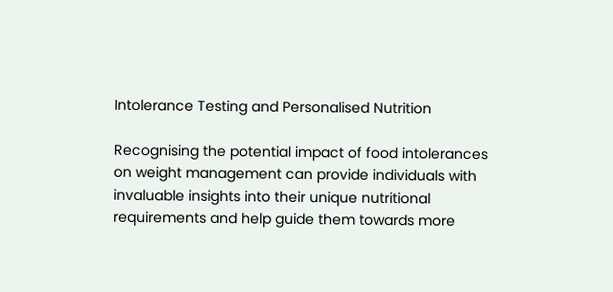Intolerance Testing and Personalised Nutrition

Recognising the potential impact of food intolerances on weight management can provide individuals with invaluable insights into their unique nutritional requirements and help guide them towards more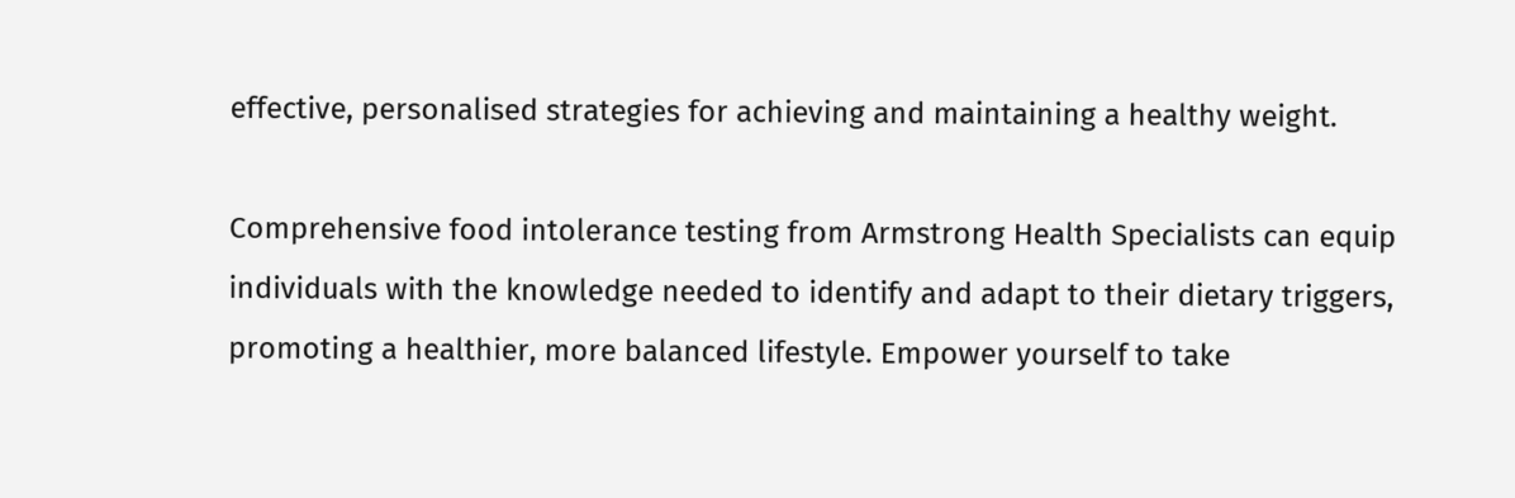effective, personalised strategies for achieving and maintaining a healthy weight.

Comprehensive food intolerance testing from Armstrong Health Specialists can equip individuals with the knowledge needed to identify and adapt to their dietary triggers, promoting a healthier, more balanced lifestyle. Empower yourself to take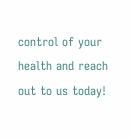control of your health and reach out to us today!